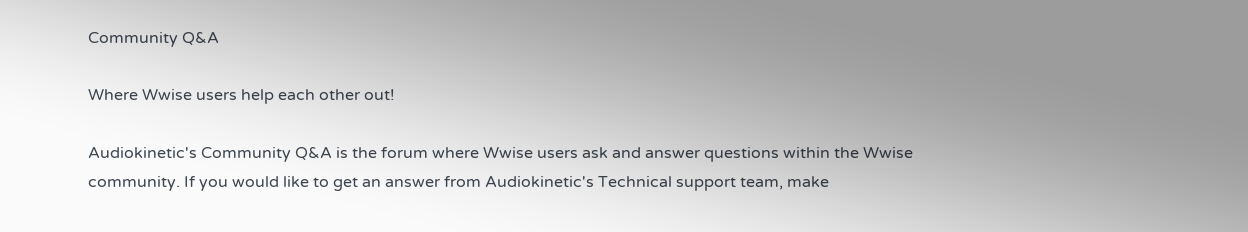Community Q&A

Where Wwise users help each other out!

Audiokinetic's Community Q&A is the forum where Wwise users ask and answer questions within the Wwise community. If you would like to get an answer from Audiokinetic's Technical support team, make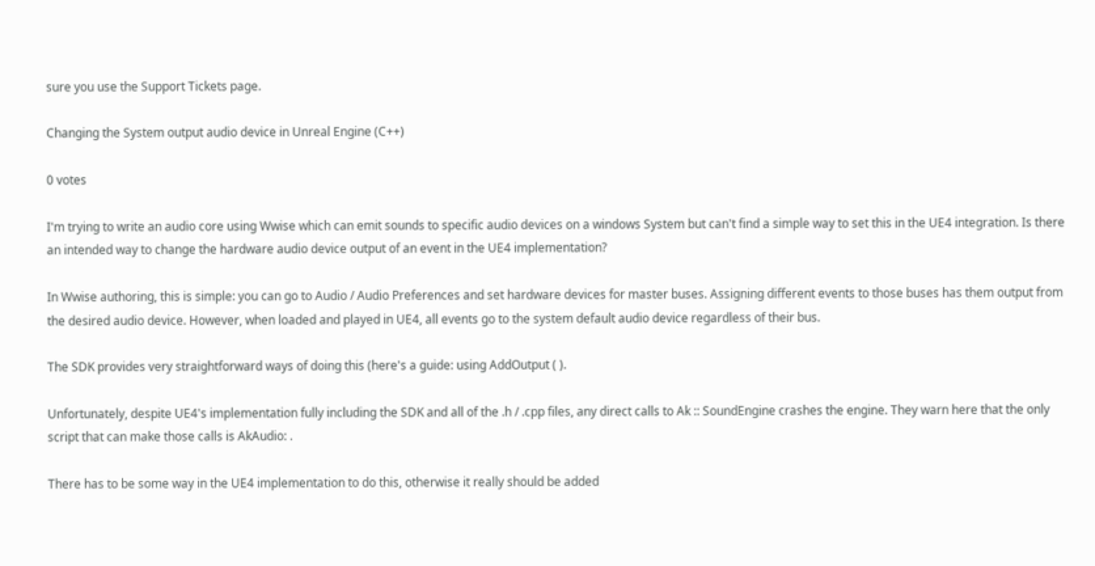sure you use the Support Tickets page.

Changing the System output audio device in Unreal Engine (C++)

0 votes

I'm trying to write an audio core using Wwise which can emit sounds to specific audio devices on a windows System but can't find a simple way to set this in the UE4 integration. Is there an intended way to change the hardware audio device output of an event in the UE4 implementation?

In Wwise authoring, this is simple: you can go to Audio / Audio Preferences and set hardware devices for master buses. Assigning different events to those buses has them output from the desired audio device. However, when loaded and played in UE4, all events go to the system default audio device regardless of their bus.

The SDK provides very straightforward ways of doing this (here's a guide: using AddOutput ( ).

Unfortunately, despite UE4's implementation fully including the SDK and all of the .h / .cpp files, any direct calls to Ak :: SoundEngine crashes the engine. They warn here that the only script that can make those calls is AkAudio: .

There has to be some way in the UE4 implementation to do this, otherwise it really should be added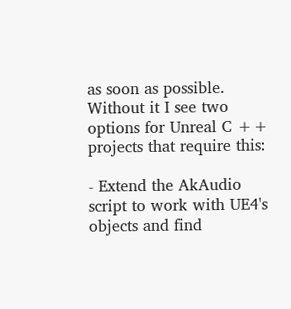as soon as possible. Without it I see two options for Unreal C ++ projects that require this:

- Extend the AkAudio script to work with UE4's objects and find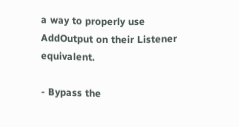a way to properly use AddOutput on their Listener equivalent.

- Bypass the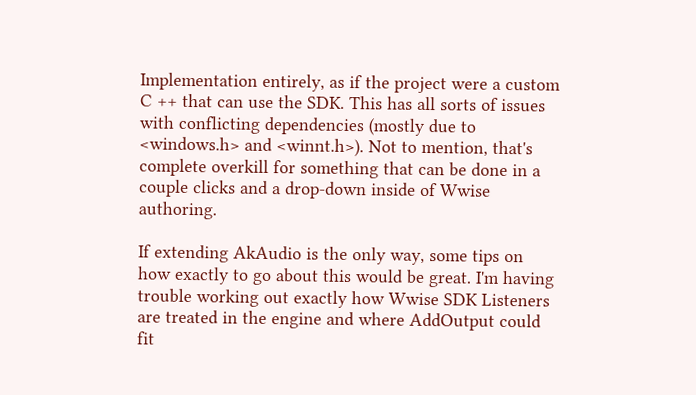Implementation entirely, as if the project were a custom C ++ that can use the SDK. This has all sorts of issues with conflicting dependencies (mostly due to <windows.h> and <winnt.h>). Not to mention, that's complete overkill for something that can be done in a couple clicks and a drop-down inside of Wwise authoring.

If extending AkAudio is the only way, some tips on how exactly to go about this would be great. I'm having trouble working out exactly how Wwise SDK Listeners are treated in the engine and where AddOutput could fit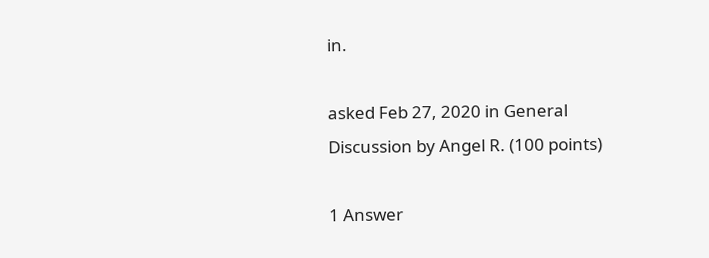in.

asked Feb 27, 2020 in General Discussion by Angel R. (100 points)

1 Answer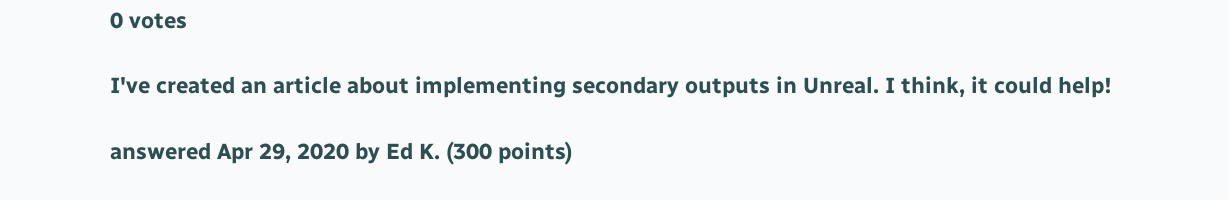0 votes

I've created an article about implementing secondary outputs in Unreal. I think, it could help!

answered Apr 29, 2020 by Ed K. (300 points)